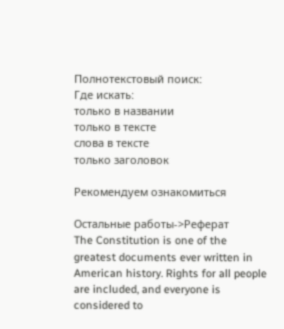Полнотекстовый поиск:
Где искать:
только в названии
только в тексте
слова в тексте
только заголовок

Рекомендуем ознакомиться

Остальные работы->Реферат
The Constitution is one of the greatest documents ever written in American history. Rights for all people are included, and everyone is considered to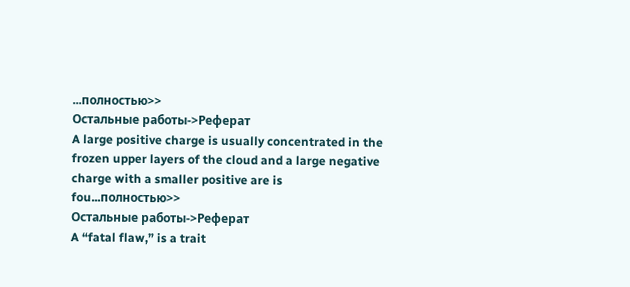...полностью>>
Остальные работы->Реферат
A large positive charge is usually concentrated in the frozen upper layers of the cloud and a large negative charge with a smaller positive are is fou...полностью>>
Остальные работы->Реферат
A “fatal flaw,” is a trait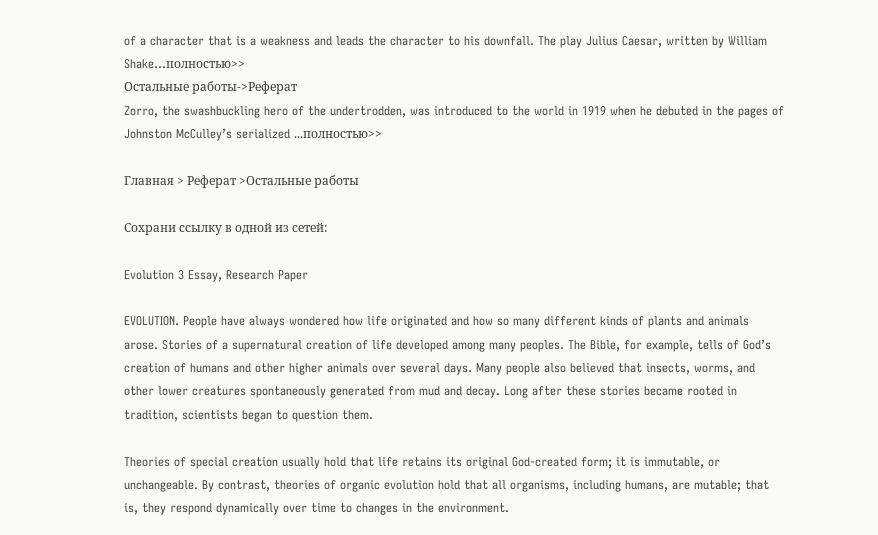of a character that is a weakness and leads the character to his downfall. The play Julius Caesar, written by William Shake...полностью>>
Остальные работы->Реферат
Zorro, the swashbuckling hero of the undertrodden, was introduced to the world in 1919 when he debuted in the pages of Johnston McCulley’s serialized ...полностью>>

Главная > Реферат >Остальные работы

Сохрани ссылку в одной из сетей:

Evolution 3 Essay, Research Paper

EVOLUTION. People have always wondered how life originated and how so many different kinds of plants and animals arose. Stories of a supernatural creation of life developed among many peoples. The Bible, for example, tells of God’s creation of humans and other higher animals over several days. Many people also believed that insects, worms, and other lower creatures spontaneously generated from mud and decay. Long after these stories became rooted in tradition, scientists began to question them.

Theories of special creation usually hold that life retains its original God-created form; it is immutable, or unchangeable. By contrast, theories of organic evolution hold that all organisms, including humans, are mutable; that is, they respond dynamically over time to changes in the environment.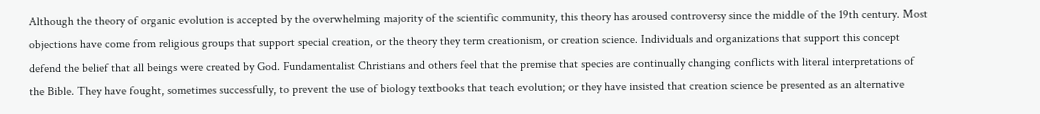Although the theory of organic evolution is accepted by the overwhelming majority of the scientific community, this theory has aroused controversy since the middle of the 19th century. Most objections have come from religious groups that support special creation, or the theory they term creationism, or creation science. Individuals and organizations that support this concept defend the belief that all beings were created by God. Fundamentalist Christians and others feel that the premise that species are continually changing conflicts with literal interpretations of the Bible. They have fought, sometimes successfully, to prevent the use of biology textbooks that teach evolution; or they have insisted that creation science be presented as an alternative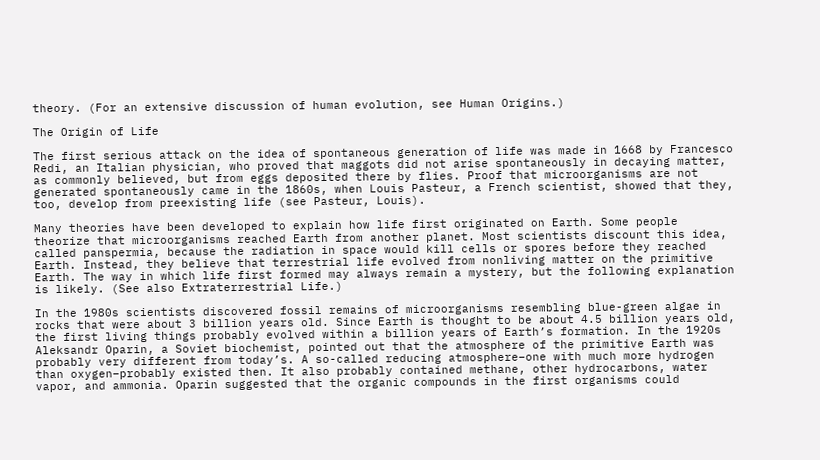theory. (For an extensive discussion of human evolution, see Human Origins.)

The Origin of Life

The first serious attack on the idea of spontaneous generation of life was made in 1668 by Francesco Redi, an Italian physician, who proved that maggots did not arise spontaneously in decaying matter, as commonly believed, but from eggs deposited there by flies. Proof that microorganisms are not generated spontaneously came in the 1860s, when Louis Pasteur, a French scientist, showed that they, too, develop from preexisting life (see Pasteur, Louis).

Many theories have been developed to explain how life first originated on Earth. Some people theorize that microorganisms reached Earth from another planet. Most scientists discount this idea, called panspermia, because the radiation in space would kill cells or spores before they reached Earth. Instead, they believe that terrestrial life evolved from nonliving matter on the primitive Earth. The way in which life first formed may always remain a mystery, but the following explanation is likely. (See also Extraterrestrial Life.)

In the 1980s scientists discovered fossil remains of microorganisms resembling blue-green algae in rocks that were about 3 billion years old. Since Earth is thought to be about 4.5 billion years old, the first living things probably evolved within a billion years of Earth’s formation. In the 1920s Aleksandr Oparin, a Soviet biochemist, pointed out that the atmosphere of the primitive Earth was probably very different from today’s. A so-called reducing atmosphere–one with much more hydrogen than oxygen–probably existed then. It also probably contained methane, other hydrocarbons, water vapor, and ammonia. Oparin suggested that the organic compounds in the first organisms could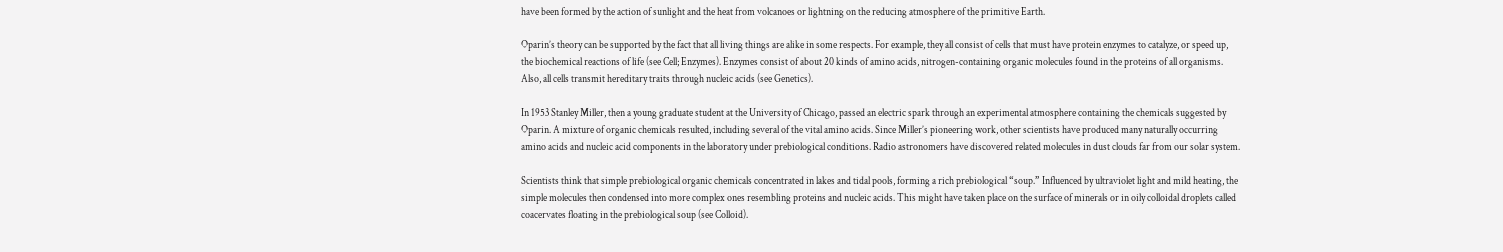have been formed by the action of sunlight and the heat from volcanoes or lightning on the reducing atmosphere of the primitive Earth.

Oparin’s theory can be supported by the fact that all living things are alike in some respects. For example, they all consist of cells that must have protein enzymes to catalyze, or speed up, the biochemical reactions of life (see Cell; Enzymes). Enzymes consist of about 20 kinds of amino acids, nitrogen-containing organic molecules found in the proteins of all organisms. Also, all cells transmit hereditary traits through nucleic acids (see Genetics).

In 1953 Stanley Miller, then a young graduate student at the University of Chicago, passed an electric spark through an experimental atmosphere containing the chemicals suggested by Oparin. A mixture of organic chemicals resulted, including several of the vital amino acids. Since Miller’s pioneering work, other scientists have produced many naturally occurring amino acids and nucleic acid components in the laboratory under prebiological conditions. Radio astronomers have discovered related molecules in dust clouds far from our solar system.

Scientists think that simple prebiological organic chemicals concentrated in lakes and tidal pools, forming a rich prebiological “soup.” Influenced by ultraviolet light and mild heating, the simple molecules then condensed into more complex ones resembling proteins and nucleic acids. This might have taken place on the surface of minerals or in oily colloidal droplets called coacervates floating in the prebiological soup (see Colloid).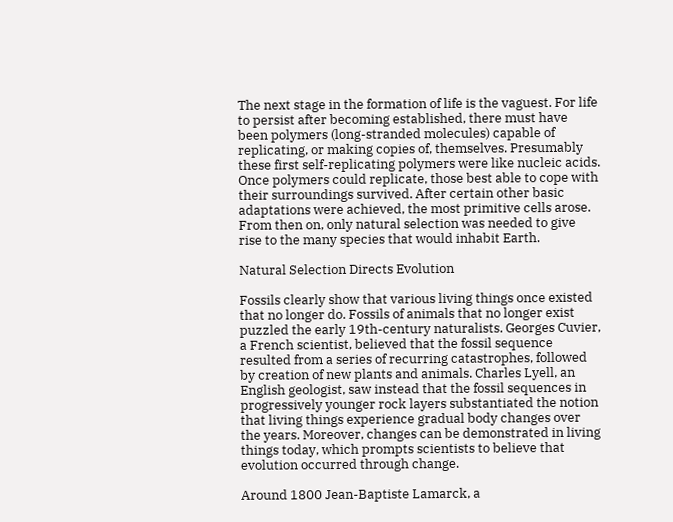The next stage in the formation of life is the vaguest. For life to persist after becoming established, there must have been polymers (long-stranded molecules) capable of replicating, or making copies of, themselves. Presumably these first self-replicating polymers were like nucleic acids. Once polymers could replicate, those best able to cope with their surroundings survived. After certain other basic adaptations were achieved, the most primitive cells arose. From then on, only natural selection was needed to give rise to the many species that would inhabit Earth.

Natural Selection Directs Evolution

Fossils clearly show that various living things once existed that no longer do. Fossils of animals that no longer exist puzzled the early 19th-century naturalists. Georges Cuvier, a French scientist, believed that the fossil sequence resulted from a series of recurring catastrophes, followed by creation of new plants and animals. Charles Lyell, an English geologist, saw instead that the fossil sequences in progressively younger rock layers substantiated the notion that living things experience gradual body changes over the years. Moreover, changes can be demonstrated in living things today, which prompts scientists to believe that evolution occurred through change.

Around 1800 Jean-Baptiste Lamarck, a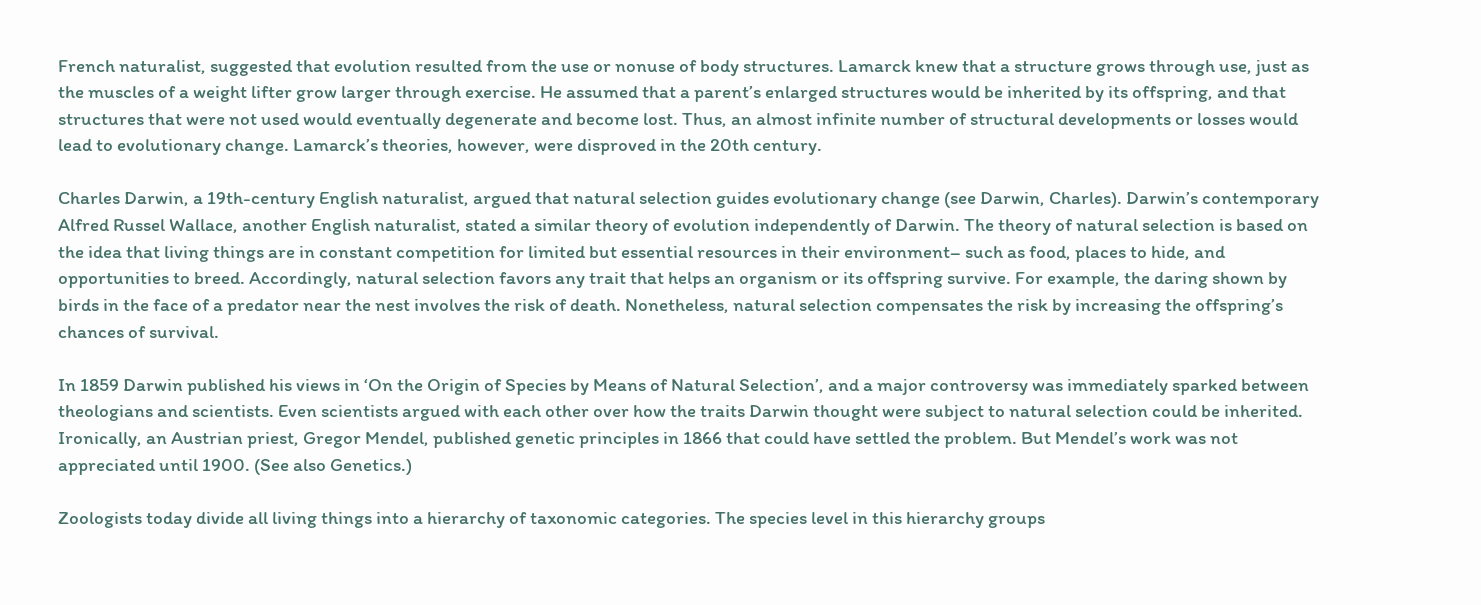French naturalist, suggested that evolution resulted from the use or nonuse of body structures. Lamarck knew that a structure grows through use, just as the muscles of a weight lifter grow larger through exercise. He assumed that a parent’s enlarged structures would be inherited by its offspring, and that structures that were not used would eventually degenerate and become lost. Thus, an almost infinite number of structural developments or losses would lead to evolutionary change. Lamarck’s theories, however, were disproved in the 20th century.

Charles Darwin, a 19th-century English naturalist, argued that natural selection guides evolutionary change (see Darwin, Charles). Darwin’s contemporary Alfred Russel Wallace, another English naturalist, stated a similar theory of evolution independently of Darwin. The theory of natural selection is based on the idea that living things are in constant competition for limited but essential resources in their environment– such as food, places to hide, and opportunities to breed. Accordingly, natural selection favors any trait that helps an organism or its offspring survive. For example, the daring shown by birds in the face of a predator near the nest involves the risk of death. Nonetheless, natural selection compensates the risk by increasing the offspring’s chances of survival.

In 1859 Darwin published his views in ‘On the Origin of Species by Means of Natural Selection’, and a major controversy was immediately sparked between theologians and scientists. Even scientists argued with each other over how the traits Darwin thought were subject to natural selection could be inherited. Ironically, an Austrian priest, Gregor Mendel, published genetic principles in 1866 that could have settled the problem. But Mendel’s work was not appreciated until 1900. (See also Genetics.)

Zoologists today divide all living things into a hierarchy of taxonomic categories. The species level in this hierarchy groups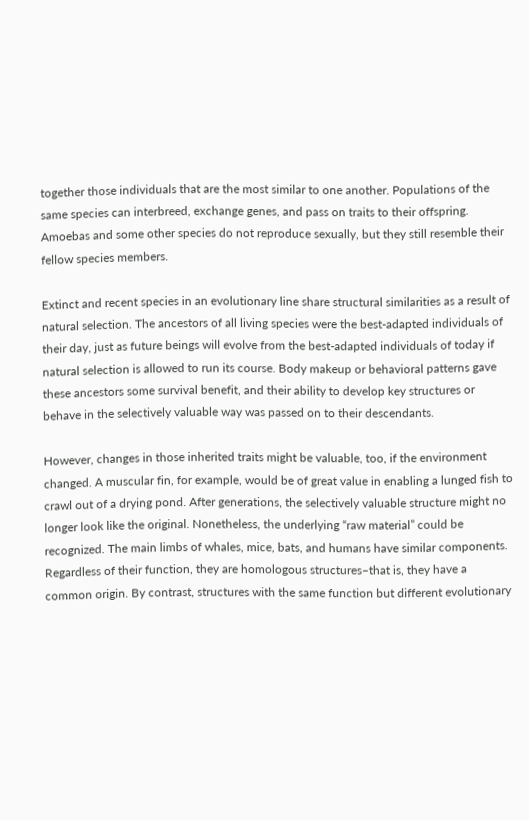together those individuals that are the most similar to one another. Populations of the same species can interbreed, exchange genes, and pass on traits to their offspring. Amoebas and some other species do not reproduce sexually, but they still resemble their fellow species members.

Extinct and recent species in an evolutionary line share structural similarities as a result of natural selection. The ancestors of all living species were the best-adapted individuals of their day, just as future beings will evolve from the best-adapted individuals of today if natural selection is allowed to run its course. Body makeup or behavioral patterns gave these ancestors some survival benefit, and their ability to develop key structures or behave in the selectively valuable way was passed on to their descendants.

However, changes in those inherited traits might be valuable, too, if the environment changed. A muscular fin, for example, would be of great value in enabling a lunged fish to crawl out of a drying pond. After generations, the selectively valuable structure might no longer look like the original. Nonetheless, the underlying “raw material” could be recognized. The main limbs of whales, mice, bats, and humans have similar components. Regardless of their function, they are homologous structures–that is, they have a common origin. By contrast, structures with the same function but different evolutionary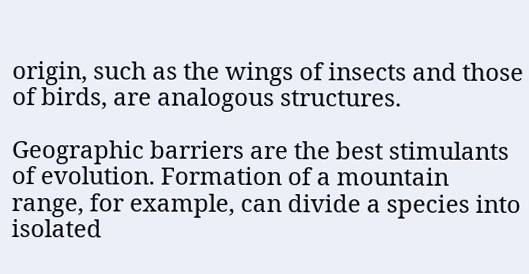origin, such as the wings of insects and those of birds, are analogous structures.

Geographic barriers are the best stimulants of evolution. Formation of a mountain range, for example, can divide a species into isolated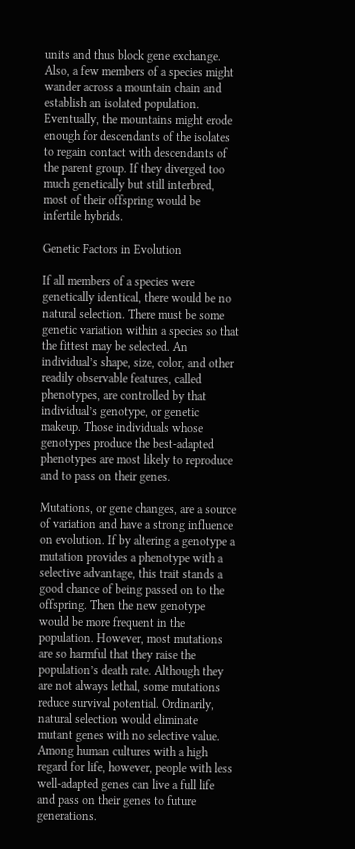units and thus block gene exchange. Also, a few members of a species might wander across a mountain chain and establish an isolated population. Eventually, the mountains might erode enough for descendants of the isolates to regain contact with descendants of the parent group. If they diverged too much genetically but still interbred, most of their offspring would be infertile hybrids.

Genetic Factors in Evolution

If all members of a species were genetically identical, there would be no natural selection. There must be some genetic variation within a species so that the fittest may be selected. An individual’s shape, size, color, and other readily observable features, called phenotypes, are controlled by that individual’s genotype, or genetic makeup. Those individuals whose genotypes produce the best-adapted phenotypes are most likely to reproduce and to pass on their genes.

Mutations, or gene changes, are a source of variation and have a strong influence on evolution. If by altering a genotype a mutation provides a phenotype with a selective advantage, this trait stands a good chance of being passed on to the offspring. Then the new genotype would be more frequent in the population. However, most mutations are so harmful that they raise the population’s death rate. Although they are not always lethal, some mutations reduce survival potential. Ordinarily, natural selection would eliminate mutant genes with no selective value. Among human cultures with a high regard for life, however, people with less well-adapted genes can live a full life and pass on their genes to future generations.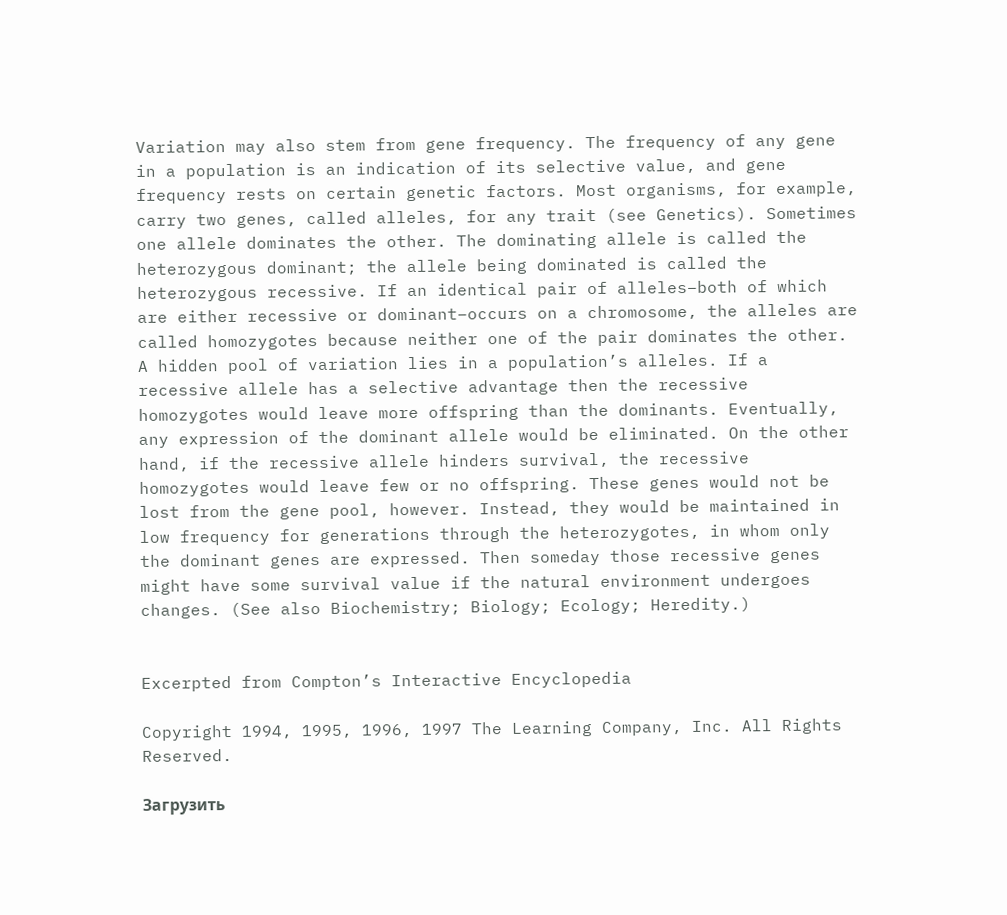Variation may also stem from gene frequency. The frequency of any gene in a population is an indication of its selective value, and gene frequency rests on certain genetic factors. Most organisms, for example, carry two genes, called alleles, for any trait (see Genetics). Sometimes one allele dominates the other. The dominating allele is called the heterozygous dominant; the allele being dominated is called the heterozygous recessive. If an identical pair of alleles–both of which are either recessive or dominant–occurs on a chromosome, the alleles are called homozygotes because neither one of the pair dominates the other. A hidden pool of variation lies in a population’s alleles. If a recessive allele has a selective advantage then the recessive homozygotes would leave more offspring than the dominants. Eventually, any expression of the dominant allele would be eliminated. On the other hand, if the recessive allele hinders survival, the recessive homozygotes would leave few or no offspring. These genes would not be lost from the gene pool, however. Instead, they would be maintained in low frequency for generations through the heterozygotes, in whom only the dominant genes are expressed. Then someday those recessive genes might have some survival value if the natural environment undergoes changes. (See also Biochemistry; Biology; Ecology; Heredity.)


Excerpted from Compton’s Interactive Encyclopedia

Copyright 1994, 1995, 1996, 1997 The Learning Company, Inc. All Rights Reserved.

Загрузить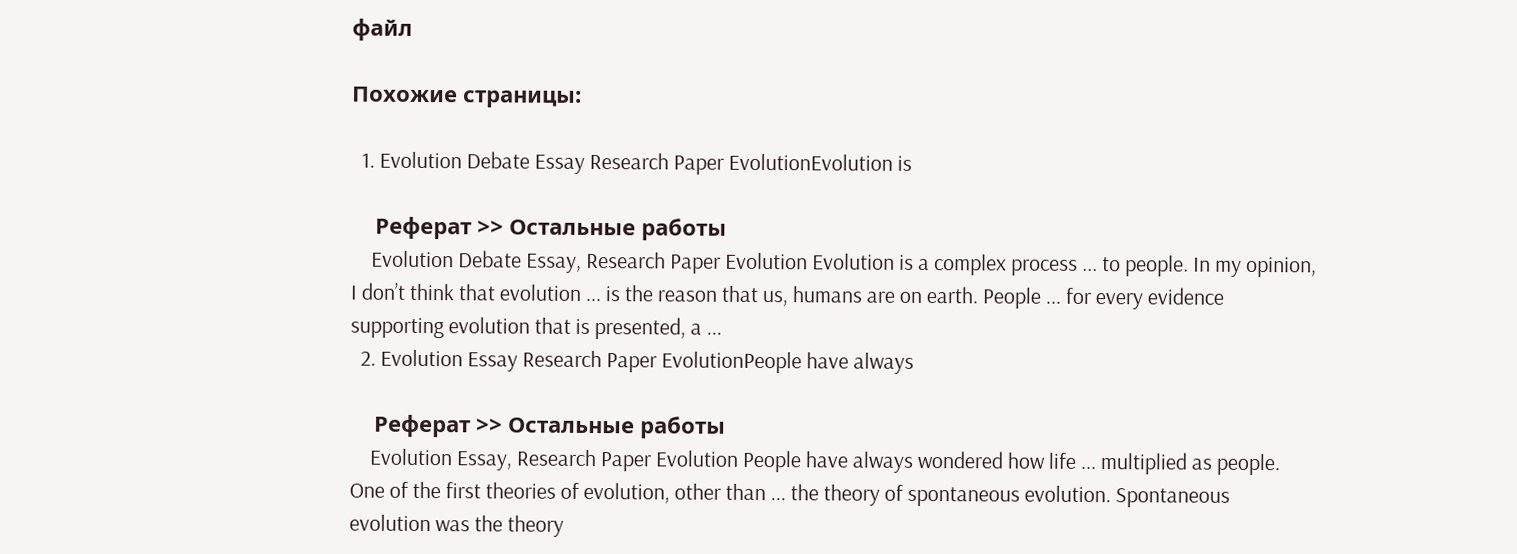файл

Похожие страницы:

  1. Evolution Debate Essay Research Paper EvolutionEvolution is

    Реферат >> Остальные работы
    Evolution Debate Essay, Research Paper Evolution Evolution is a complex process ... to people. In my opinion, I don’t think that evolution ... is the reason that us, humans are on earth. People ... for every evidence supporting evolution that is presented, a ...
  2. Evolution Essay Research Paper EvolutionPeople have always

    Реферат >> Остальные работы
    Evolution Essay, Research Paper Evolution People have always wondered how life ... multiplied as people. One of the first theories of evolution, other than ... the theory of spontaneous evolution. Spontaneous evolution was the theory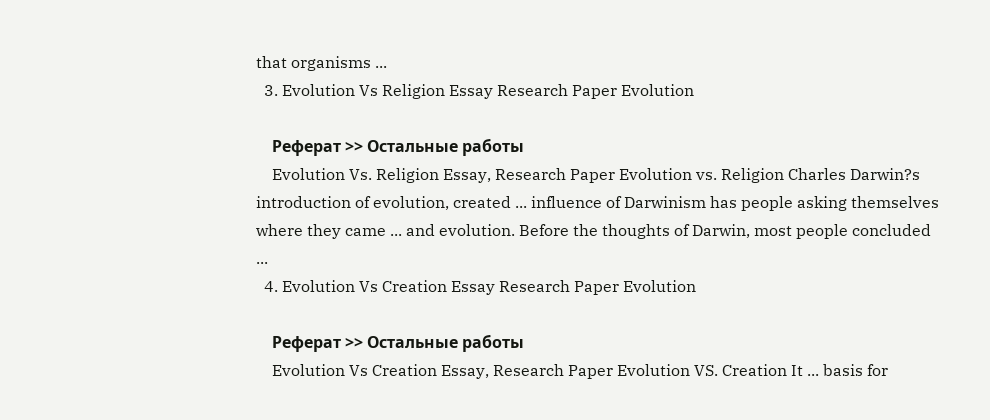that organisms ...
  3. Evolution Vs Religion Essay Research Paper Evolution

    Реферат >> Остальные работы
    Evolution Vs. Religion Essay, Research Paper Evolution vs. Religion Charles Darwin?s introduction of evolution, created ... influence of Darwinism has people asking themselves where they came ... and evolution. Before the thoughts of Darwin, most people concluded ...
  4. Evolution Vs Creation Essay Research Paper Evolution

    Реферат >> Остальные работы
    Evolution Vs Creation Essay, Research Paper Evolution VS. Creation It ... basis for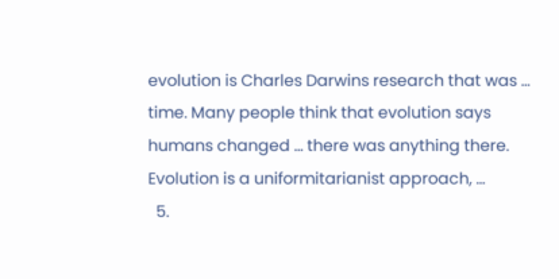evolution is Charles Darwins research that was ... time. Many people think that evolution says humans changed ... there was anything there. Evolution is a uniformitarianist approach, ...
  5.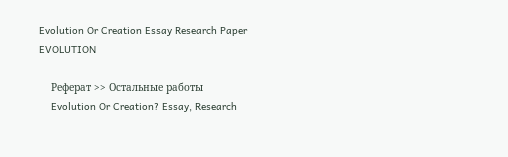Evolution Or Creation Essay Research Paper EVOLUTION

    Реферат >> Остальные работы
    Evolution Or Creation? Essay, Research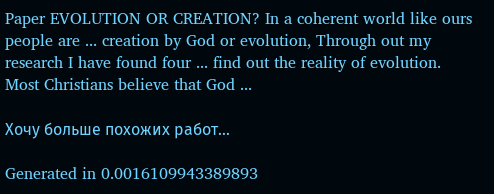Paper EVOLUTION OR CREATION? In a coherent world like ours people are ... creation by God or evolution, Through out my research I have found four ... find out the reality of evolution. Most Christians believe that God ...

Хочу больше похожих работ...

Generated in 0.0016109943389893